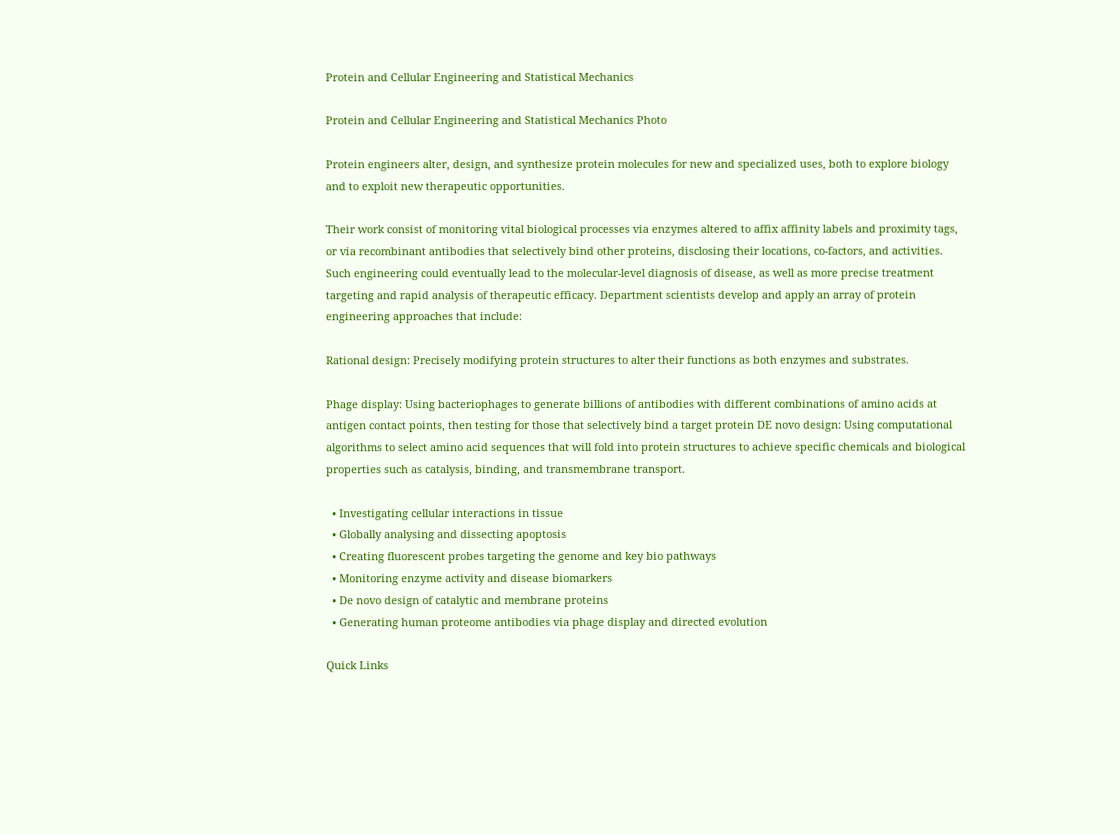Protein and Cellular Engineering and Statistical Mechanics

Protein and Cellular Engineering and Statistical Mechanics Photo

Protein engineers alter, design, and synthesize protein molecules for new and specialized uses, both to explore biology and to exploit new therapeutic opportunities.

Their work consist of monitoring vital biological processes via enzymes altered to affix affinity labels and proximity tags, or via recombinant antibodies that selectively bind other proteins, disclosing their locations, co-factors, and activities. Such engineering could eventually lead to the molecular-level diagnosis of disease, as well as more precise treatment targeting and rapid analysis of therapeutic efficacy. Department scientists develop and apply an array of protein engineering approaches that include:

Rational design: Precisely modifying protein structures to alter their functions as both enzymes and substrates.

Phage display: Using bacteriophages to generate billions of antibodies with different combinations of amino acids at antigen contact points, then testing for those that selectively bind a target protein DE novo design: Using computational algorithms to select amino acid sequences that will fold into protein structures to achieve specific chemicals and biological properties such as catalysis, binding, and transmembrane transport.

  • Investigating cellular interactions in tissue
  • Globally analysing and dissecting apoptosis
  • Creating fluorescent probes targeting the genome and key bio pathways
  • Monitoring enzyme activity and disease biomarkers
  • De novo design of catalytic and membrane proteins
  • Generating human proteome antibodies via phage display and directed evolution

Quick Links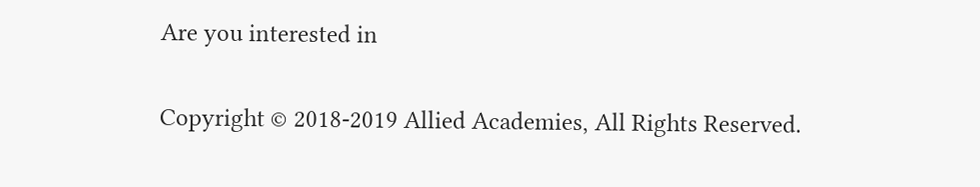Are you interested in

Copyright © 2018-2019 Allied Academies, All Rights Reserved.